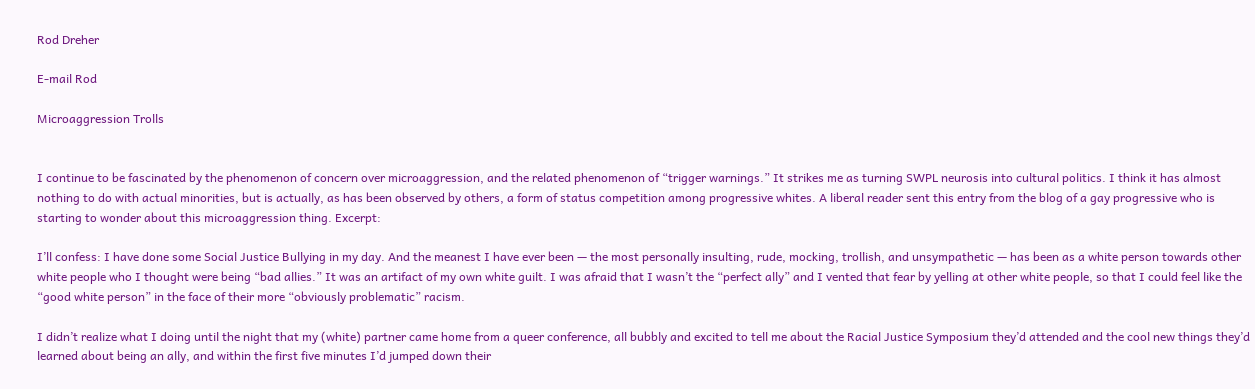Rod Dreher

E-mail Rod

Microaggression Trolls


I continue to be fascinated by the phenomenon of concern over microaggression, and the related phenomenon of “trigger warnings.” It strikes me as turning SWPL neurosis into cultural politics. I think it has almost nothing to do with actual minorities, but is actually, as has been observed by others, a form of status competition among progressive whites. A liberal reader sent this entry from the blog of a gay progressive who is starting to wonder about this microaggression thing. Excerpt:

I’ll confess: I have done some Social Justice Bullying in my day. And the meanest I have ever been — the most personally insulting, rude, mocking, trollish, and unsympathetic — has been as a white person towards other white people who I thought were being “bad allies.” It was an artifact of my own white guilt. I was afraid that I wasn’t the “perfect ally” and I vented that fear by yelling at other white people, so that I could feel like the “good white person” in the face of their more “obviously problematic” racism.

I didn’t realize what I doing until the night that my (white) partner came home from a queer conference, all bubbly and excited to tell me about the Racial Justice Symposium they’d attended and the cool new things they’d learned about being an ally, and within the first five minutes I’d jumped down their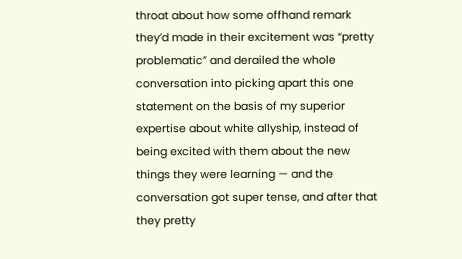throat about how some offhand remark they’d made in their excitement was “pretty problematic” and derailed the whole conversation into picking apart this one statement on the basis of my superior expertise about white allyship, instead of being excited with them about the new things they were learning — and the conversation got super tense, and after that they pretty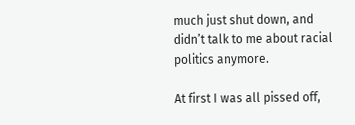much just shut down, and didn’t talk to me about racial politics anymore.

At first I was all pissed off,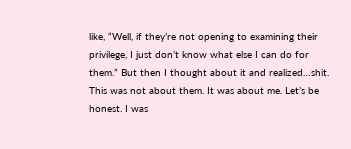like, “Well, if they’re not opening to examining their privilege, I just don’t know what else I can do for them.” But then I thought about it and realized…shit. This was not about them. It was about me. Let’s be honest. I was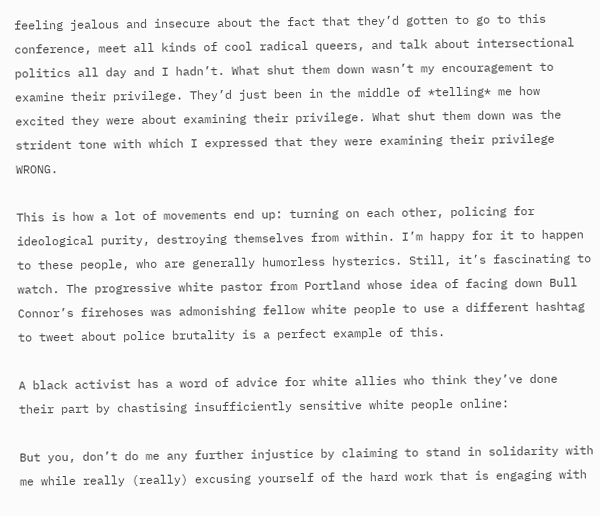feeling jealous and insecure about the fact that they’d gotten to go to this conference, meet all kinds of cool radical queers, and talk about intersectional politics all day and I hadn’t. What shut them down wasn’t my encouragement to examine their privilege. They’d just been in the middle of *telling* me how excited they were about examining their privilege. What shut them down was the strident tone with which I expressed that they were examining their privilege WRONG.

This is how a lot of movements end up: turning on each other, policing for ideological purity, destroying themselves from within. I’m happy for it to happen to these people, who are generally humorless hysterics. Still, it’s fascinating to watch. The progressive white pastor from Portland whose idea of facing down Bull Connor’s firehoses was admonishing fellow white people to use a different hashtag to tweet about police brutality is a perfect example of this.

A black activist has a word of advice for white allies who think they’ve done their part by chastising insufficiently sensitive white people online:

But you, don’t do me any further injustice by claiming to stand in solidarity with me while really (really) excusing yourself of the hard work that is engaging with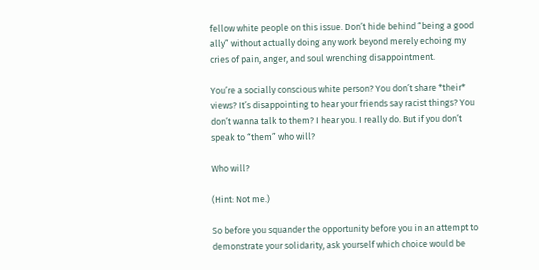fellow white people on this issue. Don’t hide behind “being a good ally” without actually doing any work beyond merely echoing my cries of pain, anger, and soul wrenching disappointment.

You’re a socially conscious white person? You don’t share *their* views? It’s disappointing to hear your friends say racist things? You don’t wanna talk to them? I hear you. I really do. But if you don’t speak to “them” who will?

Who will?

(Hint: Not me.)

So before you squander the opportunity before you in an attempt to demonstrate your solidarity, ask yourself which choice would be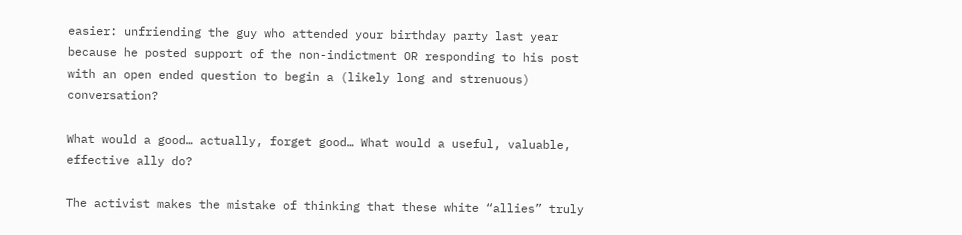easier: unfriending the guy who attended your birthday party last year because he posted support of the non-indictment OR responding to his post with an open ended question to begin a (likely long and strenuous) conversation?

What would a good… actually, forget good… What would a useful, valuable, effective ally do?

The activist makes the mistake of thinking that these white “allies” truly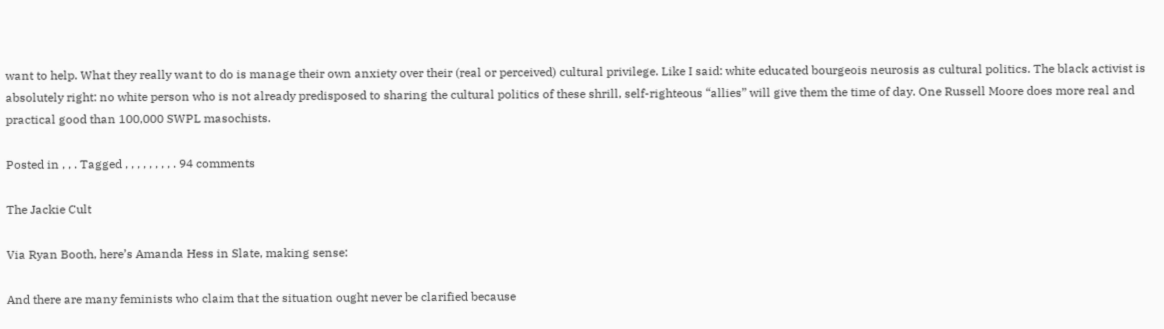want to help. What they really want to do is manage their own anxiety over their (real or perceived) cultural privilege. Like I said: white educated bourgeois neurosis as cultural politics. The black activist is absolutely right: no white person who is not already predisposed to sharing the cultural politics of these shrill, self-righteous “allies” will give them the time of day. One Russell Moore does more real and practical good than 100,000 SWPL masochists.

Posted in , , . Tagged , , , , , , , , . 94 comments

The Jackie Cult

Via Ryan Booth, here’s Amanda Hess in Slate, making sense:

And there are many feminists who claim that the situation ought never be clarified because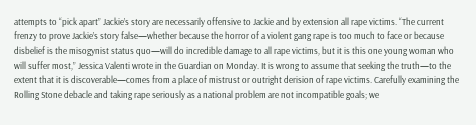attempts to “pick apart” Jackie’s story are necessarily offensive to Jackie and by extension all rape victims. “The current frenzy to prove Jackie’s story false—whether because the horror of a violent gang rape is too much to face or because disbelief is the misogynist status quo—will do incredible damage to all rape victims, but it is this one young woman who will suffer most,” Jessica Valenti wrote in the Guardian on Monday. It is wrong to assume that seeking the truth—to the extent that it is discoverable—comes from a place of mistrust or outright derision of rape victims. Carefully examining the Rolling Stone debacle and taking rape seriously as a national problem are not incompatible goals; we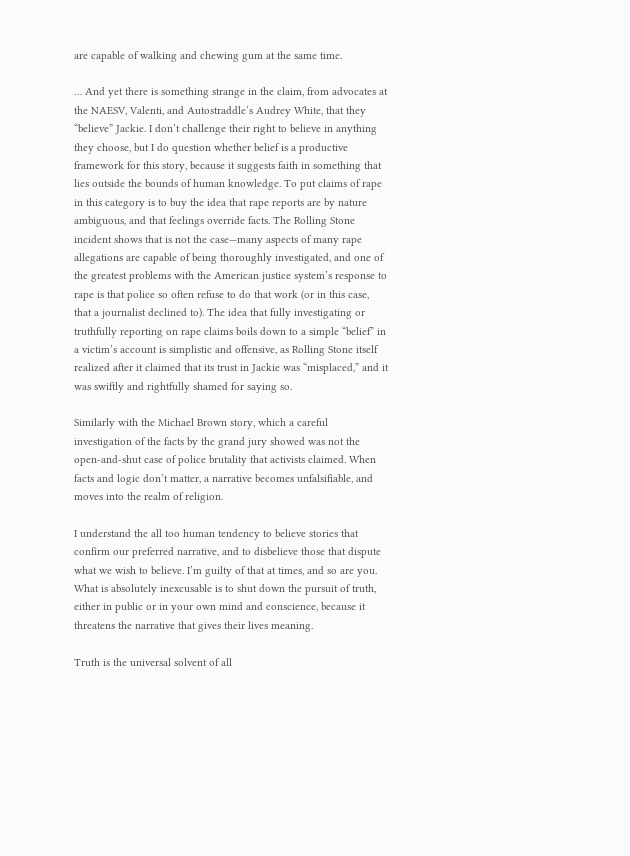are capable of walking and chewing gum at the same time.

… And yet there is something strange in the claim, from advocates at the NAESV, Valenti, and Autostraddle’s Audrey White, that they “believe” Jackie. I don’t challenge their right to believe in anything they choose, but I do question whether belief is a productive framework for this story, because it suggests faith in something that lies outside the bounds of human knowledge. To put claims of rape in this category is to buy the idea that rape reports are by nature ambiguous, and that feelings override facts. The Rolling Stone incident shows that is not the case—many aspects of many rape allegations are capable of being thoroughly investigated, and one of the greatest problems with the American justice system’s response to rape is that police so often refuse to do that work (or in this case, that a journalist declined to). The idea that fully investigating or truthfully reporting on rape claims boils down to a simple “belief” in a victim’s account is simplistic and offensive, as Rolling Stone itself realized after it claimed that its trust in Jackie was “misplaced,” and it was swiftly and rightfully shamed for saying so.

Similarly with the Michael Brown story, which a careful investigation of the facts by the grand jury showed was not the open-and-shut case of police brutality that activists claimed. When facts and logic don’t matter, a narrative becomes unfalsifiable, and moves into the realm of religion.

I understand the all too human tendency to believe stories that confirm our preferred narrative, and to disbelieve those that dispute what we wish to believe. I’m guilty of that at times, and so are you. What is absolutely inexcusable is to shut down the pursuit of truth, either in public or in your own mind and conscience, because it threatens the narrative that gives their lives meaning.

Truth is the universal solvent of all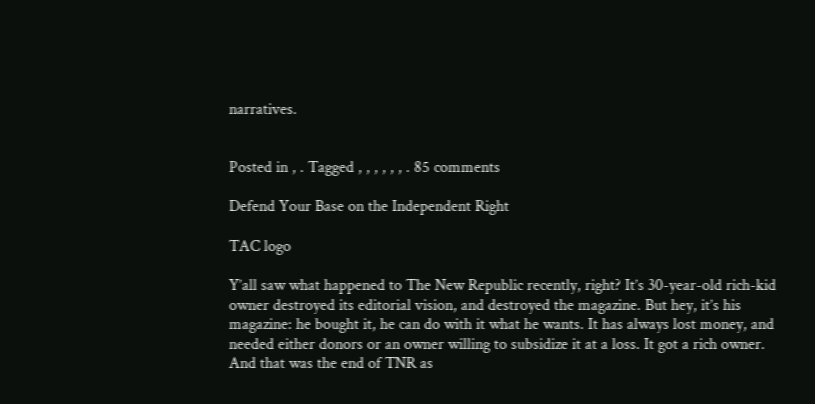narratives.


Posted in , . Tagged , , , , , , . 85 comments

Defend Your Base on the Independent Right

TAC logo

Y’all saw what happened to The New Republic recently, right? It’s 30-year-old rich-kid owner destroyed its editorial vision, and destroyed the magazine. But hey, it’s his magazine: he bought it, he can do with it what he wants. It has always lost money, and needed either donors or an owner willing to subsidize it at a loss. It got a rich owner. And that was the end of TNR as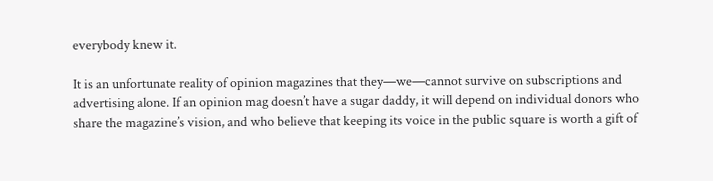everybody knew it.

It is an unfortunate reality of opinion magazines that they—we—cannot survive on subscriptions and advertising alone. If an opinion mag doesn’t have a sugar daddy, it will depend on individual donors who share the magazine’s vision, and who believe that keeping its voice in the public square is worth a gift of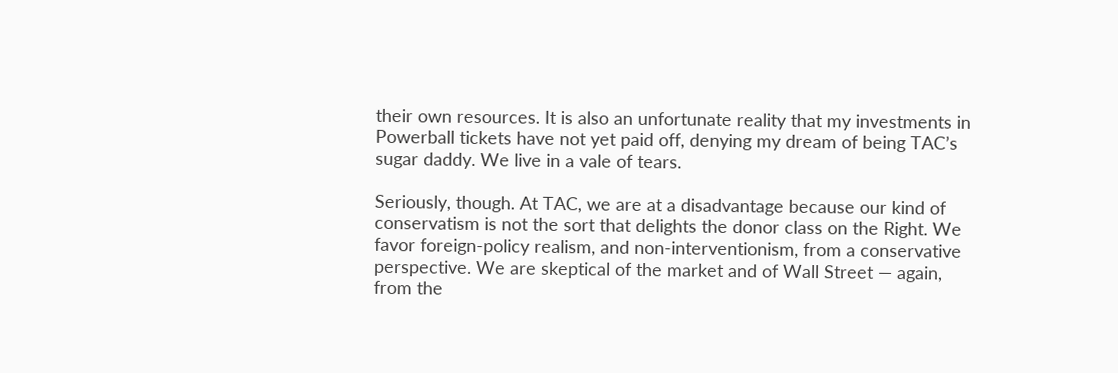their own resources. It is also an unfortunate reality that my investments in Powerball tickets have not yet paid off, denying my dream of being TAC’s sugar daddy. We live in a vale of tears.

Seriously, though. At TAC, we are at a disadvantage because our kind of conservatism is not the sort that delights the donor class on the Right. We favor foreign-policy realism, and non-interventionism, from a conservative perspective. We are skeptical of the market and of Wall Street — again, from the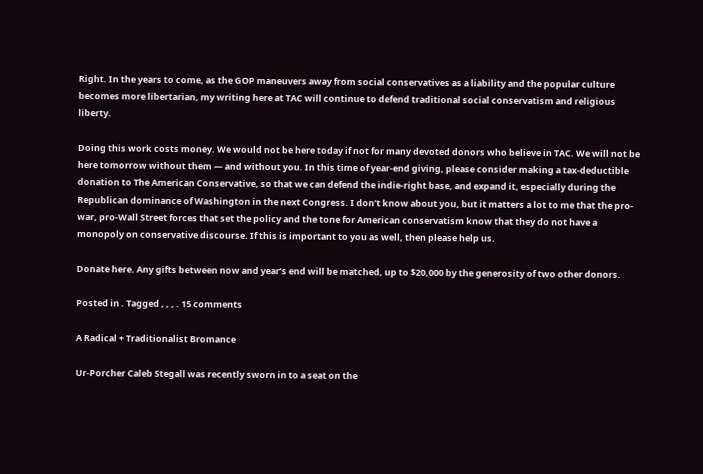Right. In the years to come, as the GOP maneuvers away from social conservatives as a liability and the popular culture becomes more libertarian, my writing here at TAC will continue to defend traditional social conservatism and religious liberty.

Doing this work costs money. We would not be here today if not for many devoted donors who believe in TAC. We will not be here tomorrow without them — and without you. In this time of year-end giving, please consider making a tax-deductible donation to The American Conservative, so that we can defend the indie-right base, and expand it, especially during the Republican dominance of Washington in the next Congress. I don’t know about you, but it matters a lot to me that the pro-war, pro-Wall Street forces that set the policy and the tone for American conservatism know that they do not have a monopoly on conservative discourse. If this is important to you as well, then please help us.

Donate here. Any gifts between now and year’s end will be matched, up to $20,000 by the generosity of two other donors.

Posted in . Tagged , , , . 15 comments

A Radical + Traditionalist Bromance

Ur-Porcher Caleb Stegall was recently sworn in to a seat on the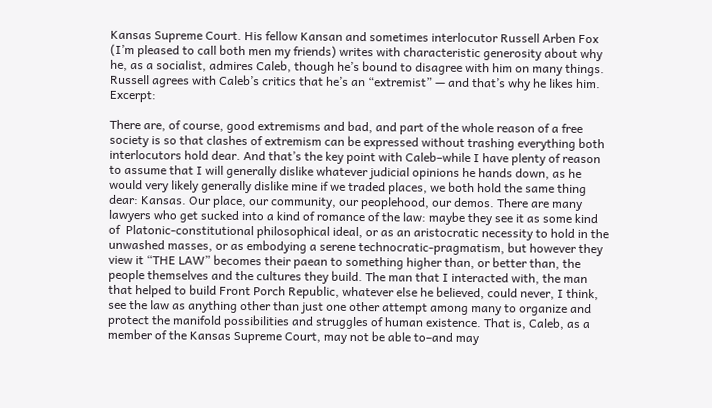Kansas Supreme Court. His fellow Kansan and sometimes interlocutor Russell Arben Fox (I’m pleased to call both men my friends) writes with characteristic generosity about why he, as a socialist, admires Caleb, though he’s bound to disagree with him on many things. Russell agrees with Caleb’s critics that he’s an “extremist” — and that’s why he likes him. Excerpt:

There are, of course, good extremisms and bad, and part of the whole reason of a free society is so that clashes of extremism can be expressed without trashing everything both interlocutors hold dear. And that’s the key point with Caleb–while I have plenty of reason to assume that I will generally dislike whatever judicial opinions he hands down, as he would very likely generally dislike mine if we traded places, we both hold the same thing dear: Kansas. Our place, our community, our peoplehood, our demos. There are many lawyers who get sucked into a kind of romance of the law: maybe they see it as some kind of  Platonic-constitutional philosophical ideal, or as an aristocratic necessity to hold in the unwashed masses, or as embodying a serene technocratic-pragmatism, but however they view it “THE LAW” becomes their paean to something higher than, or better than, the people themselves and the cultures they build. The man that I interacted with, the man that helped to build Front Porch Republic, whatever else he believed, could never, I think, see the law as anything other than just one other attempt among many to organize and protect the manifold possibilities and struggles of human existence. That is, Caleb, as a member of the Kansas Supreme Court, may not be able to–and may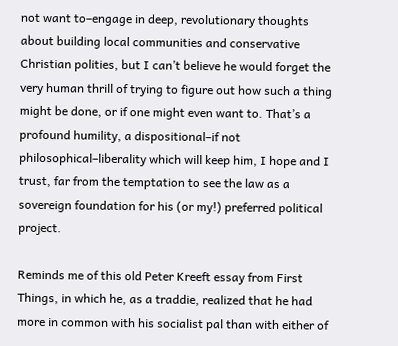not want to–engage in deep, revolutionary thoughts about building local communities and conservative Christian polities, but I can’t believe he would forget the very human thrill of trying to figure out how such a thing might be done, or if one might even want to. That’s a profound humility, a dispositional–if not philosophical–liberality which will keep him, I hope and I trust, far from the temptation to see the law as a sovereign foundation for his (or my!) preferred political project.

Reminds me of this old Peter Kreeft essay from First Things, in which he, as a traddie, realized that he had more in common with his socialist pal than with either of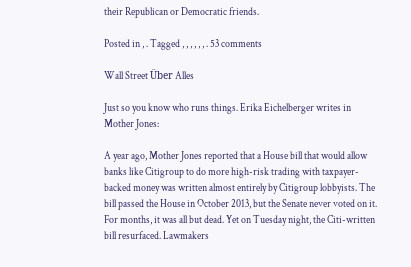their Republican or Democratic friends.

Posted in , . Tagged , , , , , , . 53 comments

Wall Street Über Alles

Just so you know who runs things. Erika Eichelberger writes in Mother Jones:

A year ago, Mother Jones reported that a House bill that would allow banks like Citigroup to do more high-risk trading with taxpayer-backed money was written almost entirely by Citigroup lobbyists. The bill passed the House in October 2013, but the Senate never voted on it. For months, it was all but dead. Yet on Tuesday night, the Citi-written bill resurfaced. Lawmakers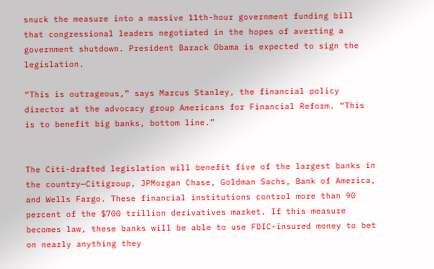snuck the measure into a massive 11th-hour government funding bill that congressional leaders negotiated in the hopes of averting a government shutdown. President Barack Obama is expected to sign the legislation.

“This is outrageous,” says Marcus Stanley, the financial policy director at the advocacy group Americans for Financial Reform. “This is to benefit big banks, bottom line.”


The Citi-drafted legislation will benefit five of the largest banks in the country—Citigroup, JPMorgan Chase, Goldman Sachs, Bank of America, and Wells Fargo. These financial institutions control more than 90 percent of the $700 trillion derivatives market. If this measure becomes law, these banks will be able to use FDIC-insured money to bet on nearly anything they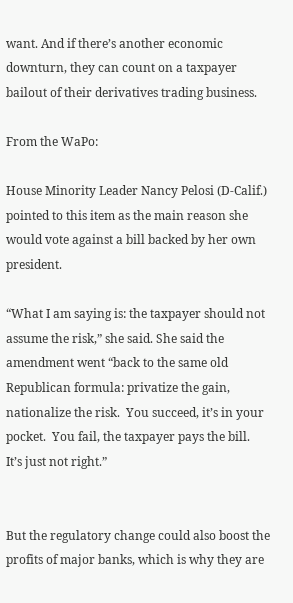want. And if there’s another economic downturn, they can count on a taxpayer bailout of their derivatives trading business.

From the WaPo:

House Minority Leader Nancy Pelosi (D-Calif.) pointed to this item as the main reason she would vote against a bill backed by her own president.

“What I am saying is: the taxpayer should not assume the risk,” she said. She said the amendment went “back to the same old Republican formula: privatize the gain, nationalize the risk.  You succeed, it’s in your pocket.  You fail, the taxpayer pays the bill.  It’s just not right.”


But the regulatory change could also boost the profits of major banks, which is why they are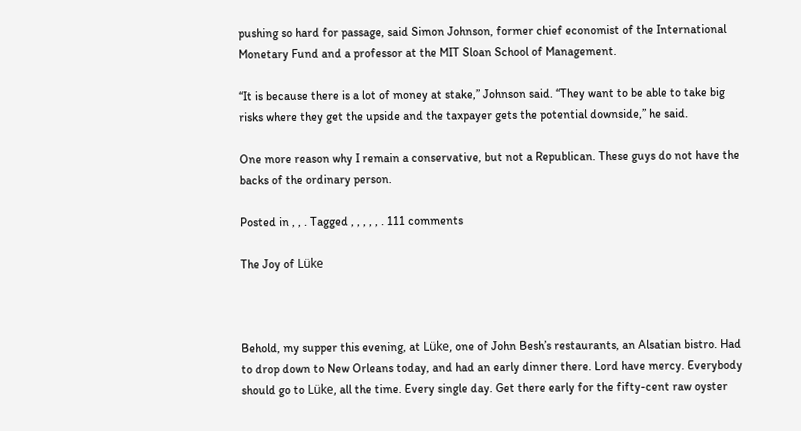pushing so hard for passage, said Simon Johnson, former chief economist of the International Monetary Fund and a professor at the MIT Sloan School of Management.

“It is because there is a lot of money at stake,” Johnson said. “They want to be able to take big risks where they get the upside and the taxpayer gets the potential downside,” he said.

One more reason why I remain a conservative, but not a Republican. These guys do not have the backs of the ordinary person.

Posted in , , . Tagged , , , , , . 111 comments

The Joy of Lüke



Behold, my supper this evening, at Lüke, one of John Besh’s restaurants, an Alsatian bistro. Had to drop down to New Orleans today, and had an early dinner there. Lord have mercy. Everybody should go to Lüke, all the time. Every single day. Get there early for the fifty-cent raw oyster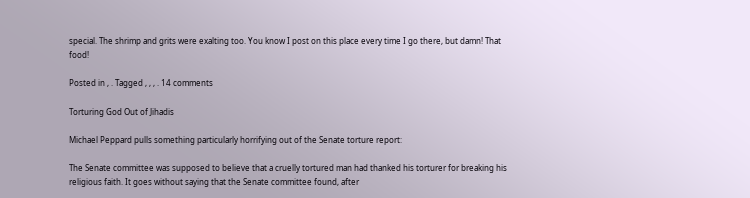special. The shrimp and grits were exalting too. You know I post on this place every time I go there, but damn! That food!

Posted in , . Tagged , , , . 14 comments

Torturing God Out of Jihadis

Michael Peppard pulls something particularly horrifying out of the Senate torture report:

The Senate committee was supposed to believe that a cruelly tortured man had thanked his torturer for breaking his religious faith. It goes without saying that the Senate committee found, after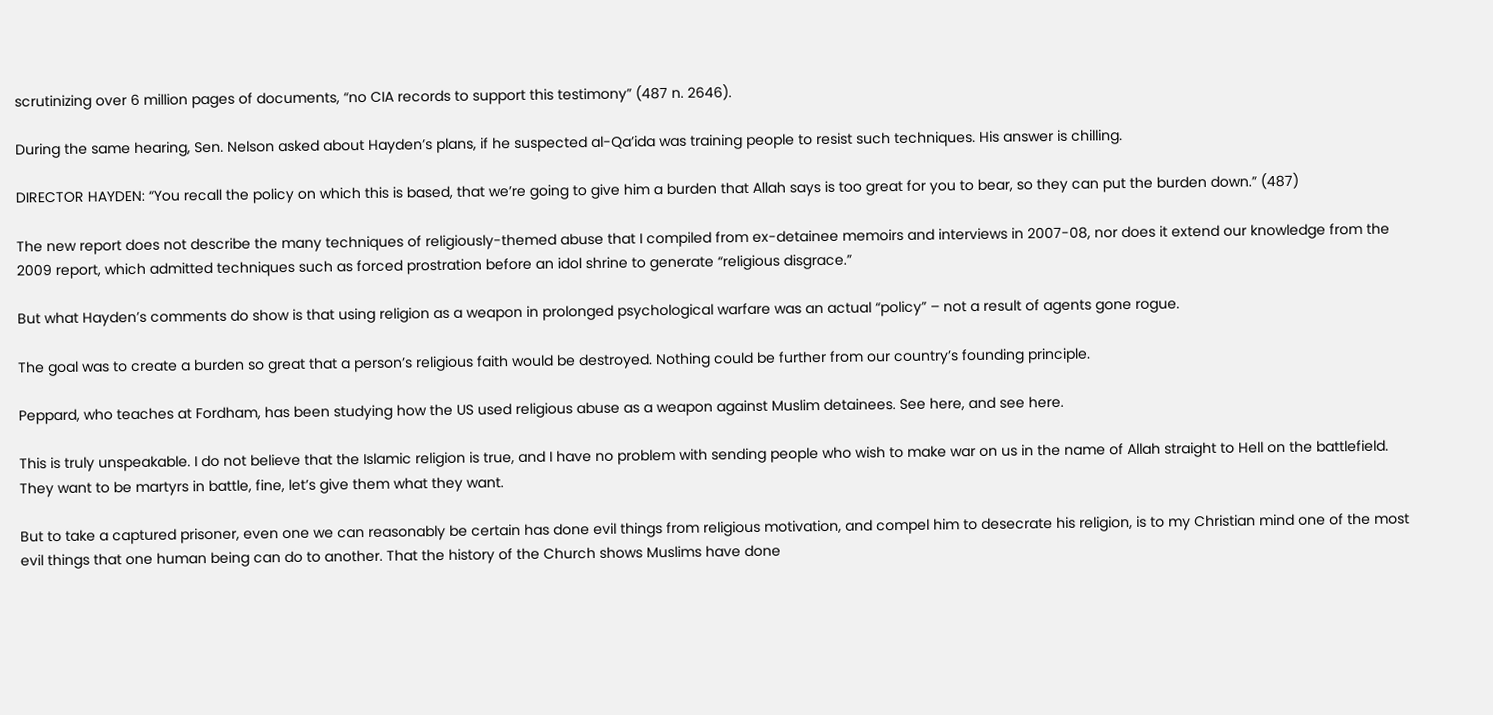scrutinizing over 6 million pages of documents, “no CIA records to support this testimony” (487 n. 2646).

During the same hearing, Sen. Nelson asked about Hayden’s plans, if he suspected al-Qa’ida was training people to resist such techniques. His answer is chilling.

DIRECTOR HAYDEN: “You recall the policy on which this is based, that we’re going to give him a burden that Allah says is too great for you to bear, so they can put the burden down.” (487)

The new report does not describe the many techniques of religiously-themed abuse that I compiled from ex-detainee memoirs and interviews in 2007-08, nor does it extend our knowledge from the 2009 report, which admitted techniques such as forced prostration before an idol shrine to generate “religious disgrace.”

But what Hayden’s comments do show is that using religion as a weapon in prolonged psychological warfare was an actual “policy” – not a result of agents gone rogue.

The goal was to create a burden so great that a person’s religious faith would be destroyed. Nothing could be further from our country’s founding principle.

Peppard, who teaches at Fordham, has been studying how the US used religious abuse as a weapon against Muslim detainees. See here, and see here.

This is truly unspeakable. I do not believe that the Islamic religion is true, and I have no problem with sending people who wish to make war on us in the name of Allah straight to Hell on the battlefield. They want to be martyrs in battle, fine, let’s give them what they want.

But to take a captured prisoner, even one we can reasonably be certain has done evil things from religious motivation, and compel him to desecrate his religion, is to my Christian mind one of the most evil things that one human being can do to another. That the history of the Church shows Muslims have done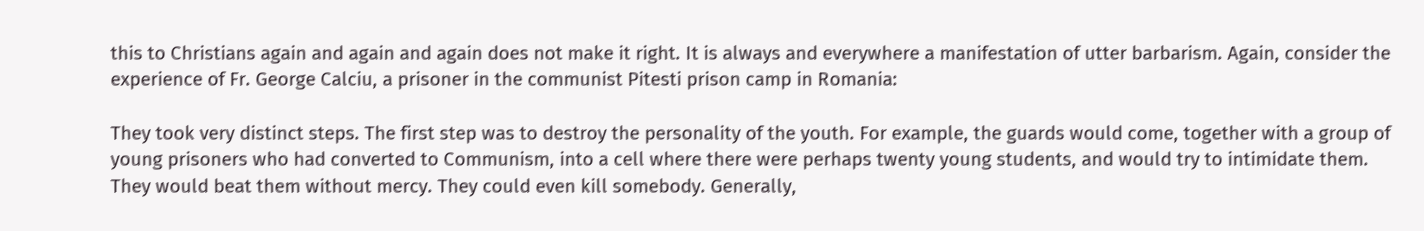this to Christians again and again and again does not make it right. It is always and everywhere a manifestation of utter barbarism. Again, consider the experience of Fr. George Calciu, a prisoner in the communist Pitesti prison camp in Romania:

They took very distinct steps. The first step was to destroy the personality of the youth. For example, the guards would come, together with a group of young prisoners who had converted to Communism, into a cell where there were perhaps twenty young students, and would try to intimidate them. They would beat them without mercy. They could even kill somebody. Generally,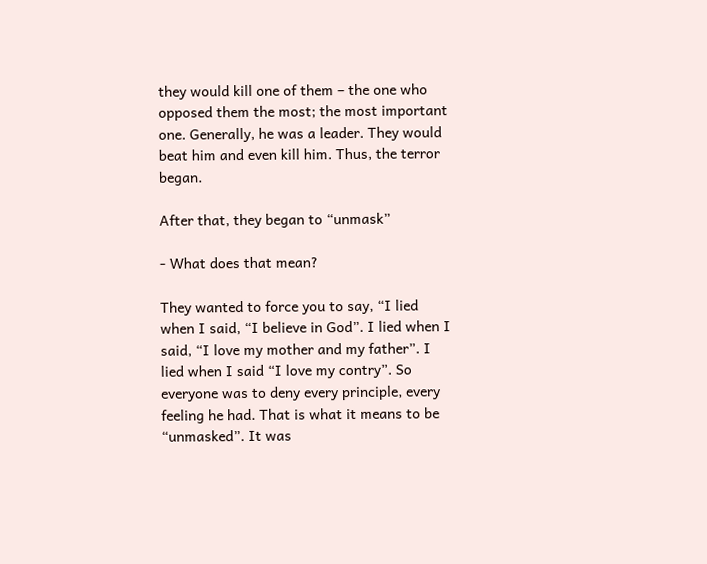they would kill one of them – the one who opposed them the most; the most important one. Generally, he was a leader. They would beat him and even kill him. Thus, the terror began.

After that, they began to “unmask”

- What does that mean?

They wanted to force you to say, “I lied when I said, “I believe in God”. I lied when I said, “I love my mother and my father”. I lied when I said “I love my contry”. So everyone was to deny every principle, every feeling he had. That is what it means to be “unmasked”. It was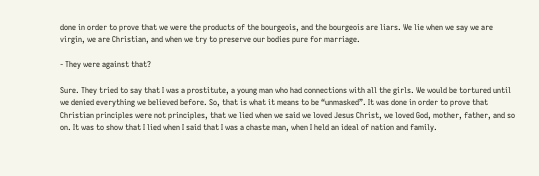done in order to prove that we were the products of the bourgeois, and the bourgeois are liars. We lie when we say we are virgin, we are Christian, and when we try to preserve our bodies pure for marriage.

- They were against that?

Sure. They tried to say that I was a prostitute, a young man who had connections with all the girls. We would be tortured until we denied everything we believed before. So, that is what it means to be “unmasked”. It was done in order to prove that Christian principles were not principles, that we lied when we said we loved Jesus Christ, we loved God, mother, father, and so on. It was to show that I lied when I said that I was a chaste man, when I held an ideal of nation and family.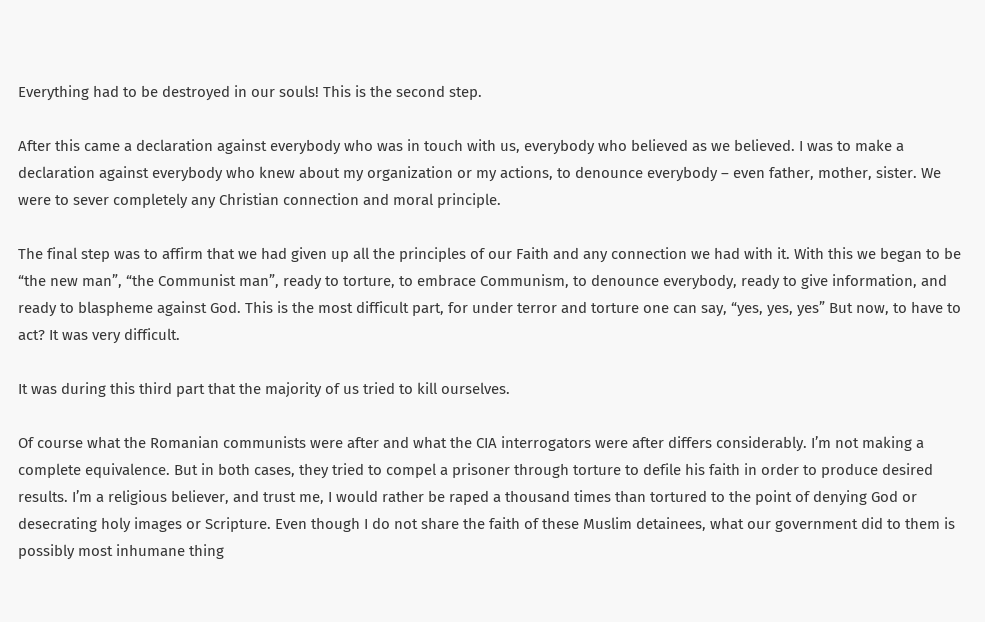Everything had to be destroyed in our souls! This is the second step.

After this came a declaration against everybody who was in touch with us, everybody who believed as we believed. I was to make a declaration against everybody who knew about my organization or my actions, to denounce everybody – even father, mother, sister. We were to sever completely any Christian connection and moral principle.

The final step was to affirm that we had given up all the principles of our Faith and any connection we had with it. With this we began to be “the new man”, “the Communist man”, ready to torture, to embrace Communism, to denounce everybody, ready to give information, and ready to blaspheme against God. This is the most difficult part, for under terror and torture one can say, “yes, yes, yes” But now, to have to act? It was very difficult.

It was during this third part that the majority of us tried to kill ourselves.

Of course what the Romanian communists were after and what the CIA interrogators were after differs considerably. I’m not making a complete equivalence. But in both cases, they tried to compel a prisoner through torture to defile his faith in order to produce desired results. I’m a religious believer, and trust me, I would rather be raped a thousand times than tortured to the point of denying God or desecrating holy images or Scripture. Even though I do not share the faith of these Muslim detainees, what our government did to them is possibly most inhumane thing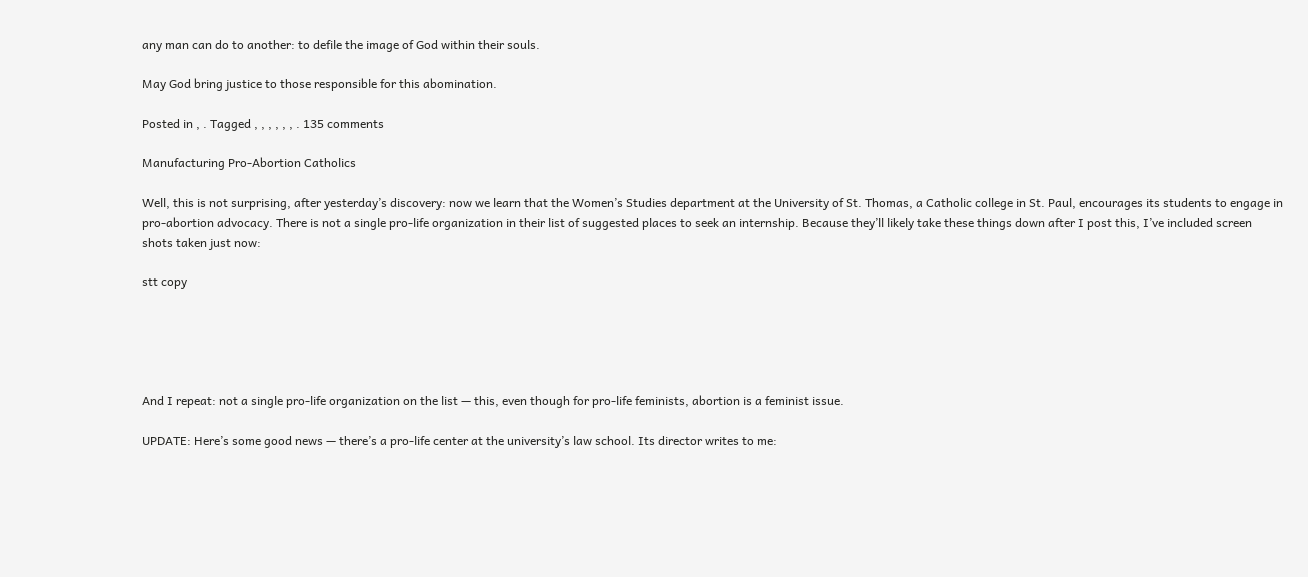any man can do to another: to defile the image of God within their souls.

May God bring justice to those responsible for this abomination.

Posted in , . Tagged , , , , , , . 135 comments

Manufacturing Pro-Abortion Catholics

Well, this is not surprising, after yesterday’s discovery: now we learn that the Women’s Studies department at the University of St. Thomas, a Catholic college in St. Paul, encourages its students to engage in pro-abortion advocacy. There is not a single pro-life organization in their list of suggested places to seek an internship. Because they’ll likely take these things down after I post this, I’ve included screen shots taken just now:

stt copy





And I repeat: not a single pro-life organization on the list — this, even though for pro-life feminists, abortion is a feminist issue.

UPDATE: Here’s some good news — there’s a pro-life center at the university’s law school. Its director writes to me: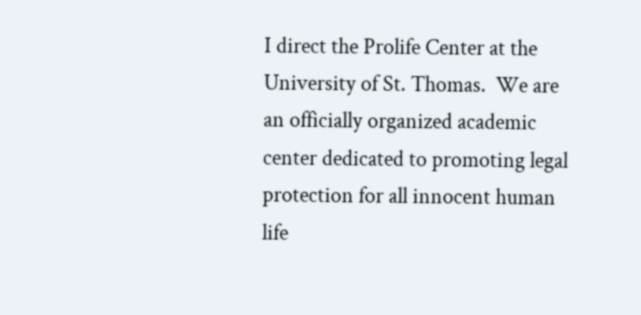I direct the Prolife Center at the University of St. Thomas.  We are an officially organized academic center dedicated to promoting legal protection for all innocent human life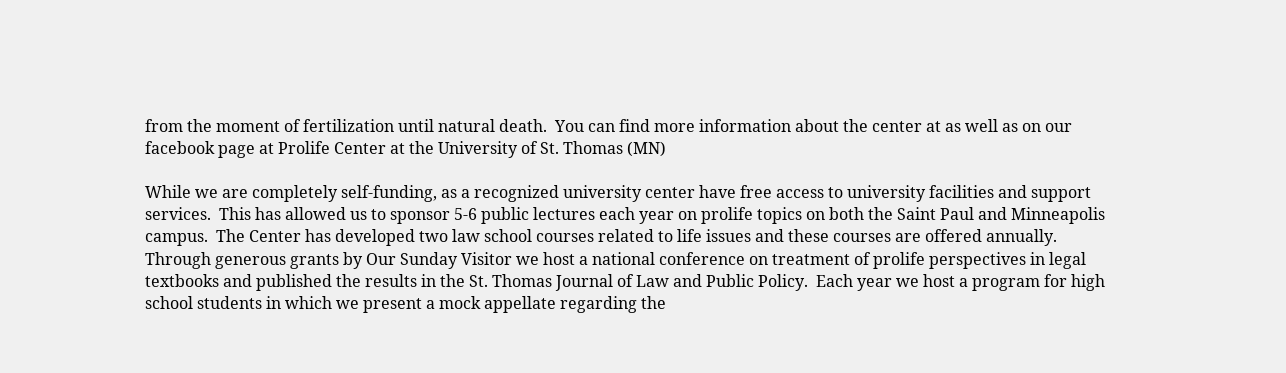from the moment of fertilization until natural death.  You can find more information about the center at as well as on our facebook page at Prolife Center at the University of St. Thomas (MN)

While we are completely self-funding, as a recognized university center have free access to university facilities and support services.  This has allowed us to sponsor 5-6 public lectures each year on prolife topics on both the Saint Paul and Minneapolis campus.  The Center has developed two law school courses related to life issues and these courses are offered annually.  Through generous grants by Our Sunday Visitor we host a national conference on treatment of prolife perspectives in legal textbooks and published the results in the St. Thomas Journal of Law and Public Policy.  Each year we host a program for high school students in which we present a mock appellate regarding the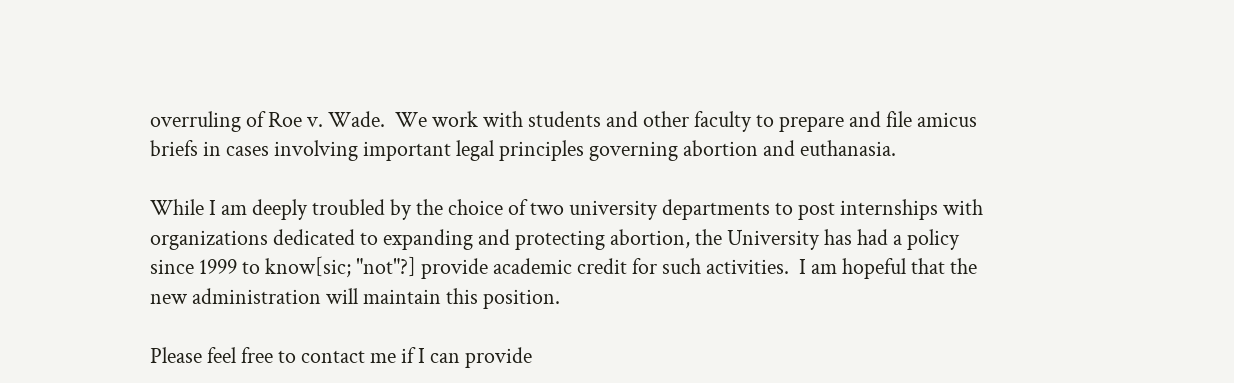overruling of Roe v. Wade.  We work with students and other faculty to prepare and file amicus briefs in cases involving important legal principles governing abortion and euthanasia.

While I am deeply troubled by the choice of two university departments to post internships with organizations dedicated to expanding and protecting abortion, the University has had a policy since 1999 to know[sic; "not"?] provide academic credit for such activities.  I am hopeful that the new administration will maintain this position.

Please feel free to contact me if I can provide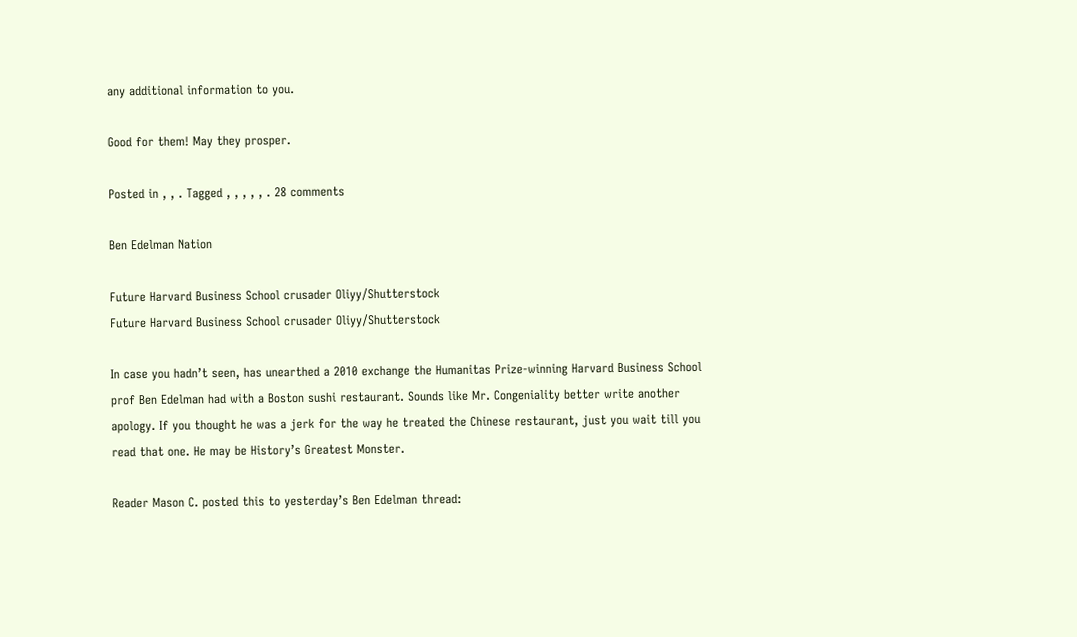any additional information to you.

Good for them! May they prosper.

Posted in , , . Tagged , , , , , . 28 comments

Ben Edelman Nation

Future Harvard Business School crusader Oliyy/Shutterstock
Future Harvard Business School crusader Oliyy/Shutterstock

In case you hadn’t seen, has unearthed a 2010 exchange the Humanitas Prize-winning Harvard Business School prof Ben Edelman had with a Boston sushi restaurant. Sounds like Mr. Congeniality better write another apology. If you thought he was a jerk for the way he treated the Chinese restaurant, just you wait till you read that one. He may be History’s Greatest Monster.

Reader Mason C. posted this to yesterday’s Ben Edelman thread: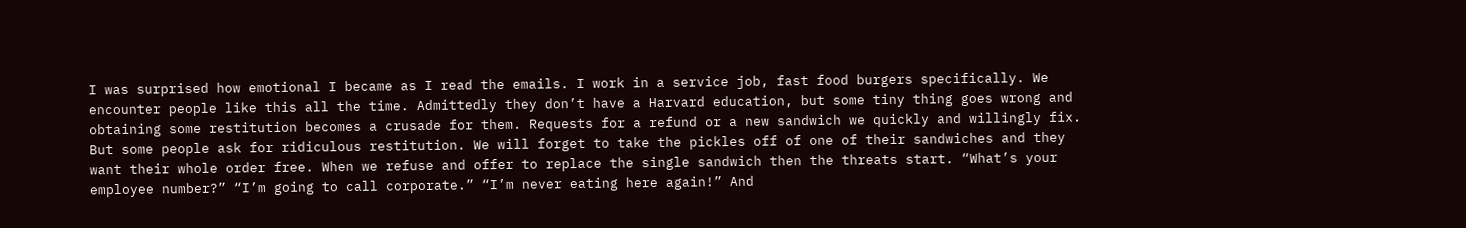I was surprised how emotional I became as I read the emails. I work in a service job, fast food burgers specifically. We encounter people like this all the time. Admittedly they don’t have a Harvard education, but some tiny thing goes wrong and obtaining some restitution becomes a crusade for them. Requests for a refund or a new sandwich we quickly and willingly fix. But some people ask for ridiculous restitution. We will forget to take the pickles off of one of their sandwiches and they want their whole order free. When we refuse and offer to replace the single sandwich then the threats start. “What’s your employee number?” “I’m going to call corporate.” “I’m never eating here again!” And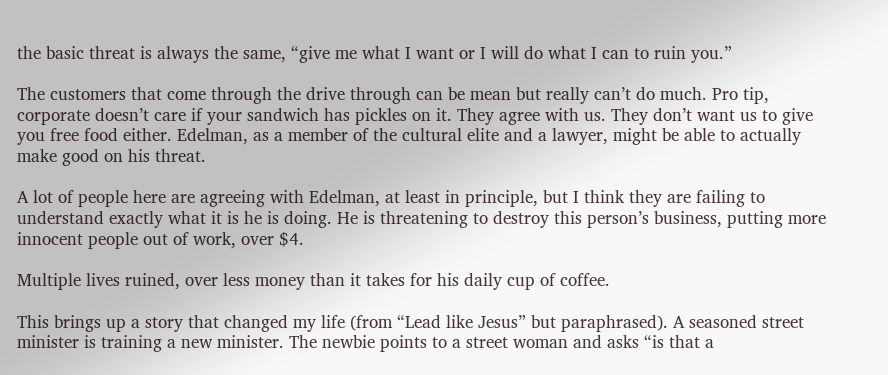the basic threat is always the same, “give me what I want or I will do what I can to ruin you.”

The customers that come through the drive through can be mean but really can’t do much. Pro tip, corporate doesn’t care if your sandwich has pickles on it. They agree with us. They don’t want us to give you free food either. Edelman, as a member of the cultural elite and a lawyer, might be able to actually make good on his threat.

A lot of people here are agreeing with Edelman, at least in principle, but I think they are failing to understand exactly what it is he is doing. He is threatening to destroy this person’s business, putting more innocent people out of work, over $4.

Multiple lives ruined, over less money than it takes for his daily cup of coffee.

This brings up a story that changed my life (from “Lead like Jesus” but paraphrased). A seasoned street minister is training a new minister. The newbie points to a street woman and asks “is that a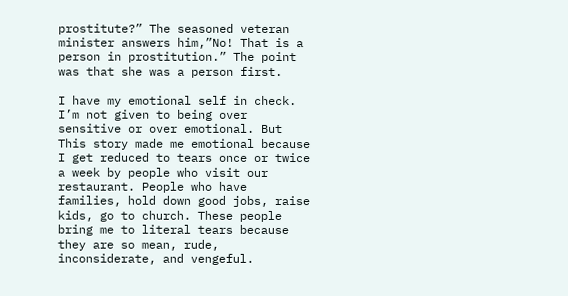prostitute?” The seasoned veteran minister answers him,”No! That is a person in prostitution.” The point was that she was a person first.

I have my emotional self in check. I’m not given to being over sensitive or over emotional. But This story made me emotional because I get reduced to tears once or twice a week by people who visit our restaurant. People who have families, hold down good jobs, raise kids, go to church. These people bring me to literal tears because they are so mean, rude, inconsiderate, and vengeful.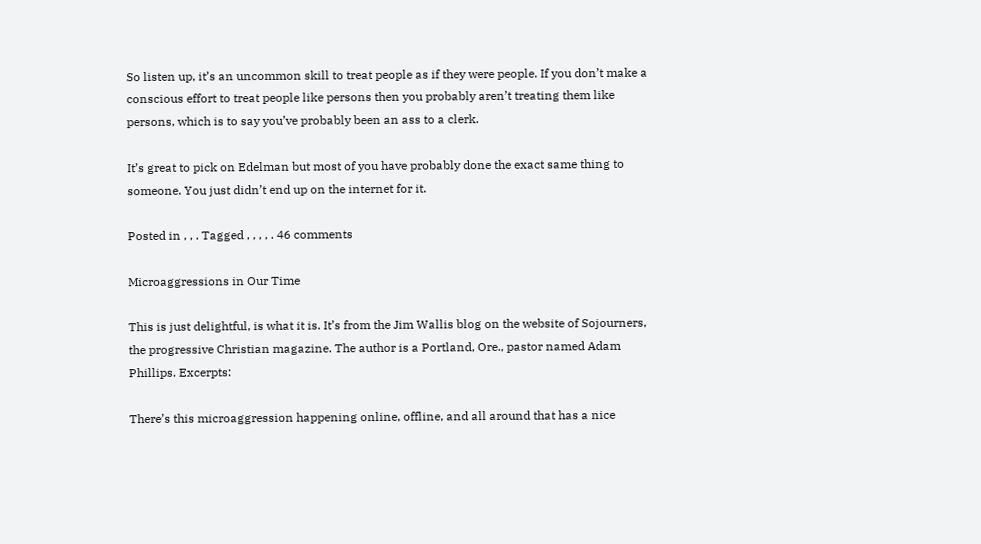So listen up, it’s an uncommon skill to treat people as if they were people. If you don’t make a conscious effort to treat people like persons then you probably aren’t treating them like persons, which is to say you’ve probably been an ass to a clerk.

It’s great to pick on Edelman but most of you have probably done the exact same thing to someone. You just didn’t end up on the internet for it.

Posted in , , . Tagged , , , , . 46 comments

Microaggressions in Our Time

This is just delightful, is what it is. It’s from the Jim Wallis blog on the website of Sojourners, the progressive Christian magazine. The author is a Portland, Ore., pastor named Adam Phillips. Excerpts:

There’s this microaggression happening online, offline, and all around that has a nice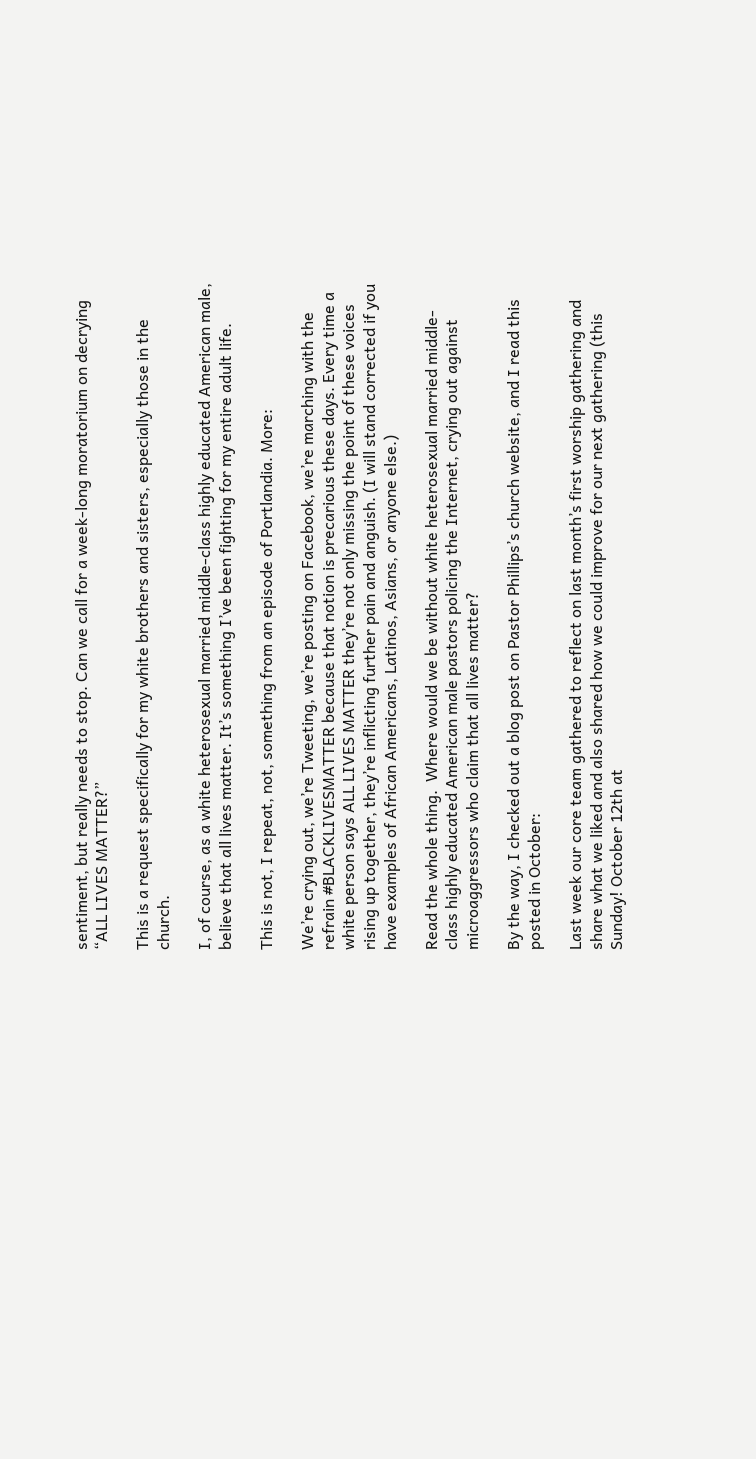sentiment, but really needs to stop. Can we call for a week-long moratorium on decrying “ALL LIVES MATTER?”

This is a request specifically for my white brothers and sisters, especially those in the church.

I, of course, as a white heterosexual married middle-class highly educated American male, believe that all lives matter. It’s something I’ve been fighting for my entire adult life.

This is not, I repeat, not, something from an episode of Portlandia. More:

We’re crying out, we’re Tweeting, we’re posting on Facebook, we’re marching with the refrain #BLACKLIVESMATTER because that notion is precarious these days. Every time a white person says ALL LIVES MATTER they’re not only missing the point of these voices rising up together, they’re inflicting further pain and anguish. (I will stand corrected if you have examples of African Americans, Latinos, Asians, or anyone else.)

Read the whole thing.  Where would we be without white heterosexual married middle-class highly educated American male pastors policing the Internet, crying out against microaggressors who claim that all lives matter?

By the way, I checked out a blog post on Pastor Phillips’s church website, and I read this posted in October:

Last week our core team gathered to reflect on last month’s first worship gathering and share what we liked and also shared how we could improve for our next gathering (this Sunday! October 12th at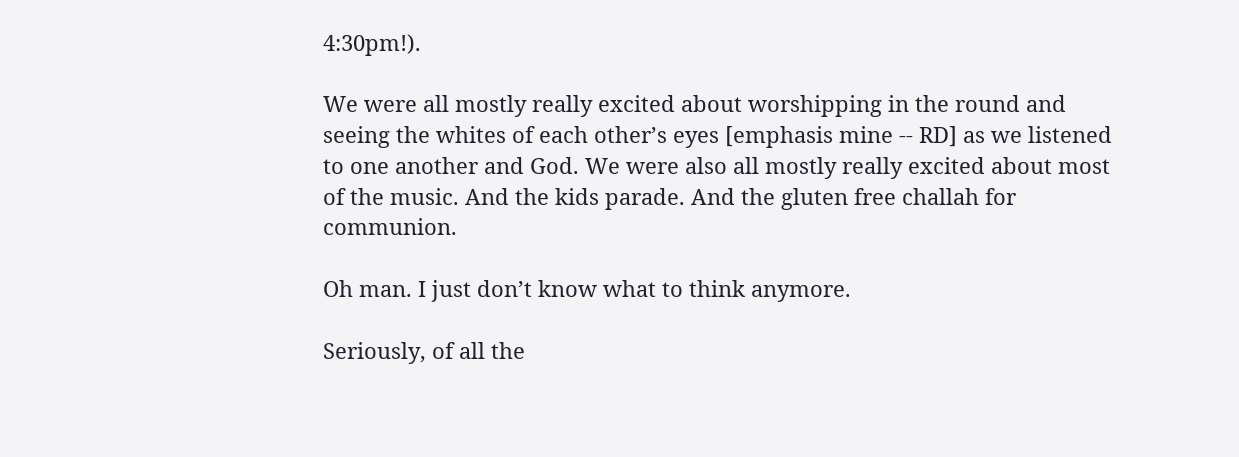4:30pm!).

We were all mostly really excited about worshipping in the round and seeing the whites of each other’s eyes [emphasis mine -- RD] as we listened to one another and God. We were also all mostly really excited about most of the music. And the kids parade. And the gluten free challah for communion.

Oh man. I just don’t know what to think anymore.

Seriously, of all the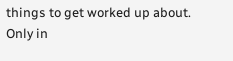things to get worked up about. Only in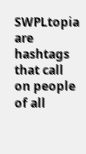SWPLtopia are hashtags that call on people of all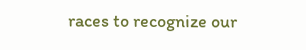races to recognize our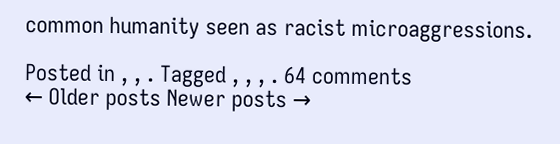common humanity seen as racist microaggressions.

Posted in , , . Tagged , , , . 64 comments
← Older posts Newer posts →